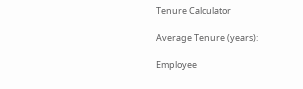Tenure Calculator

Average Tenure (years):

Employee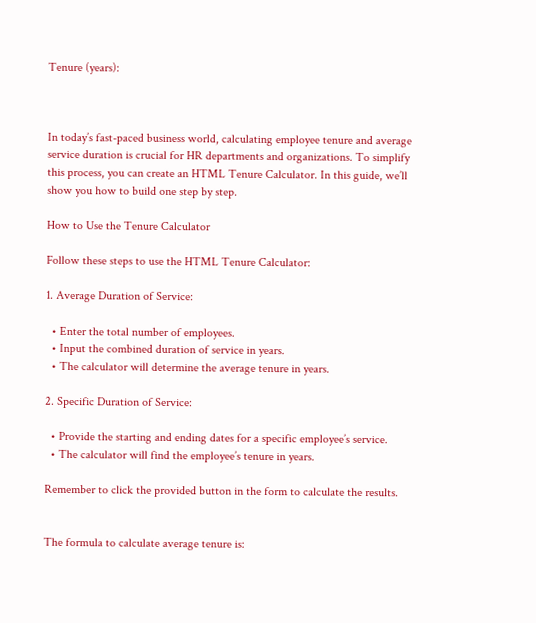Tenure (years):



In today’s fast-paced business world, calculating employee tenure and average service duration is crucial for HR departments and organizations. To simplify this process, you can create an HTML Tenure Calculator. In this guide, we’ll show you how to build one step by step.

How to Use the Tenure Calculator

Follow these steps to use the HTML Tenure Calculator:

1. Average Duration of Service:

  • Enter the total number of employees.
  • Input the combined duration of service in years.
  • The calculator will determine the average tenure in years.

2. Specific Duration of Service:

  • Provide the starting and ending dates for a specific employee’s service.
  • The calculator will find the employee’s tenure in years.

Remember to click the provided button in the form to calculate the results.


The formula to calculate average tenure is: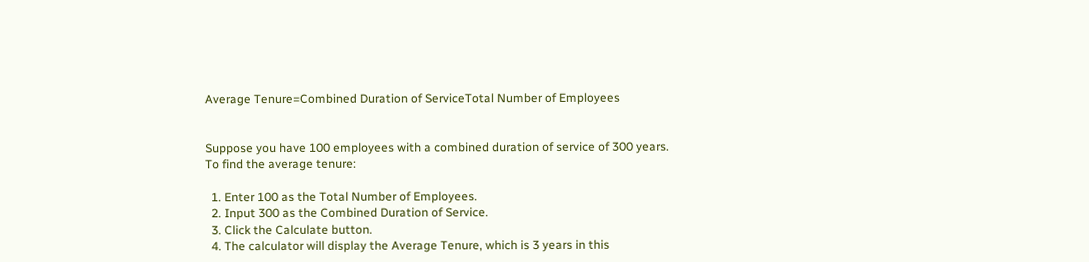Average Tenure=Combined Duration of ServiceTotal Number of Employees


Suppose you have 100 employees with a combined duration of service of 300 years. To find the average tenure:

  1. Enter 100 as the Total Number of Employees.
  2. Input 300 as the Combined Duration of Service.
  3. Click the Calculate button.
  4. The calculator will display the Average Tenure, which is 3 years in this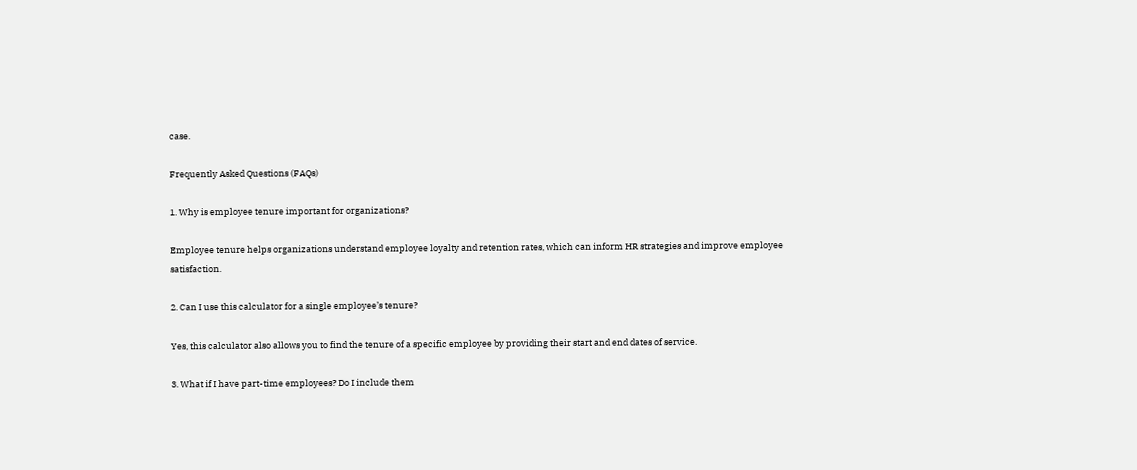case.

Frequently Asked Questions (FAQs)

1. Why is employee tenure important for organizations?

Employee tenure helps organizations understand employee loyalty and retention rates, which can inform HR strategies and improve employee satisfaction.

2. Can I use this calculator for a single employee’s tenure?

Yes, this calculator also allows you to find the tenure of a specific employee by providing their start and end dates of service.

3. What if I have part-time employees? Do I include them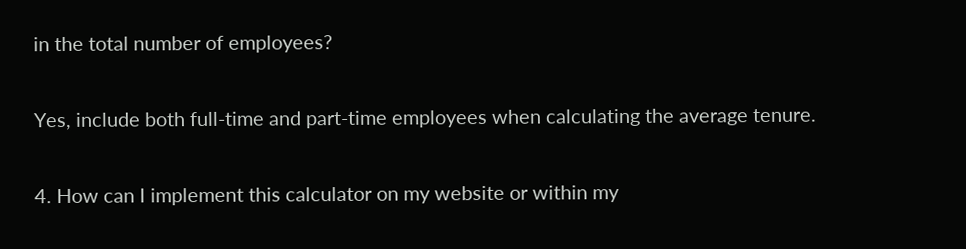in the total number of employees?

Yes, include both full-time and part-time employees when calculating the average tenure.

4. How can I implement this calculator on my website or within my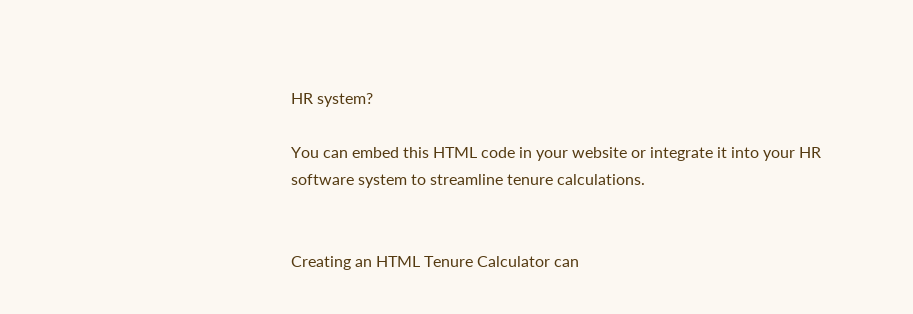HR system?

You can embed this HTML code in your website or integrate it into your HR software system to streamline tenure calculations.


Creating an HTML Tenure Calculator can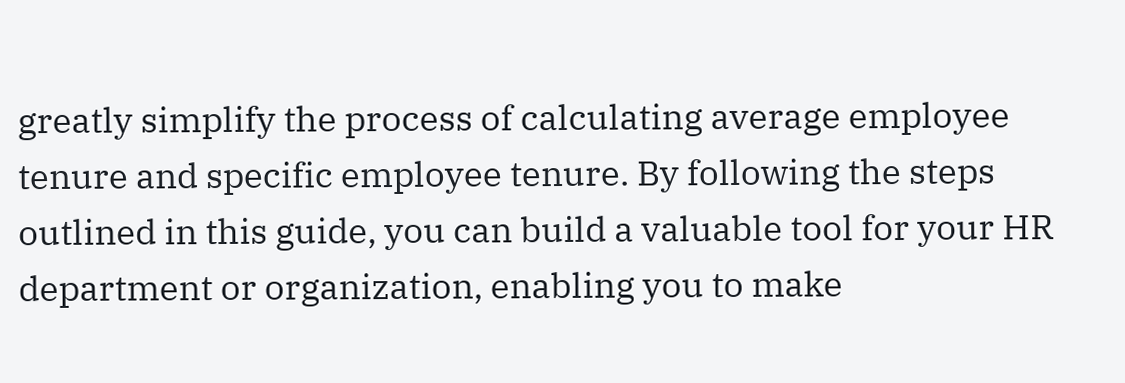greatly simplify the process of calculating average employee tenure and specific employee tenure. By following the steps outlined in this guide, you can build a valuable tool for your HR department or organization, enabling you to make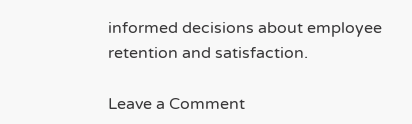informed decisions about employee retention and satisfaction.

Leave a Comment